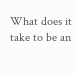What does it take to be an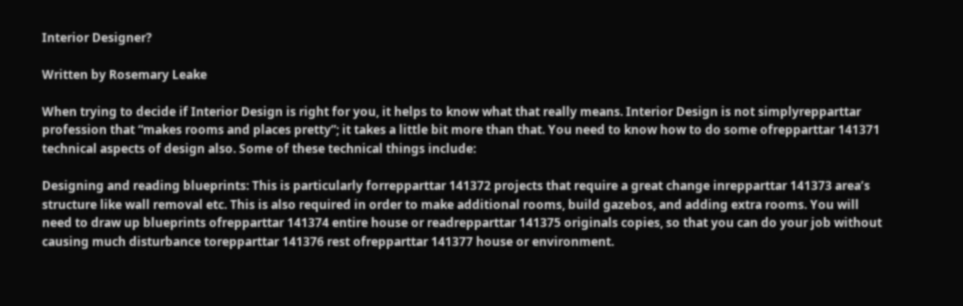Interior Designer?

Written by Rosemary Leake

When trying to decide if Interior Design is right for you, it helps to know what that really means. Interior Design is not simplyrepparttar profession that “makes rooms and places pretty”; it takes a little bit more than that. You need to know how to do some ofrepparttar 141371 technical aspects of design also. Some of these technical things include:

Designing and reading blueprints: This is particularly forrepparttar 141372 projects that require a great change inrepparttar 141373 area’s structure like wall removal etc. This is also required in order to make additional rooms, build gazebos, and adding extra rooms. You will need to draw up blueprints ofrepparttar 141374 entire house or readrepparttar 141375 originals copies, so that you can do your job without causing much disturbance torepparttar 141376 rest ofrepparttar 141377 house or environment.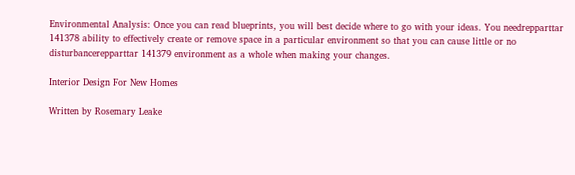Environmental Analysis: Once you can read blueprints, you will best decide where to go with your ideas. You needrepparttar 141378 ability to effectively create or remove space in a particular environment so that you can cause little or no disturbancerepparttar 141379 environment as a whole when making your changes.

Interior Design For New Homes

Written by Rosemary Leake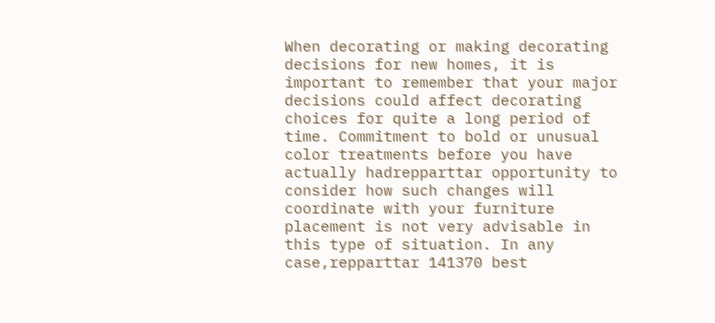When decorating or making decorating decisions for new homes, it is important to remember that your major decisions could affect decorating choices for quite a long period of time. Commitment to bold or unusual color treatments before you have actually hadrepparttar opportunity to consider how such changes will coordinate with your furniture placement is not very advisable in this type of situation. In any case,repparttar 141370 best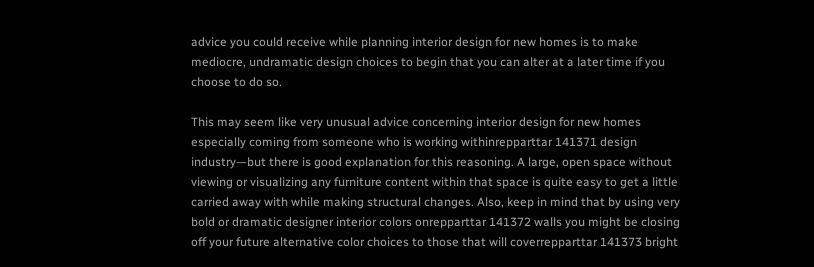advice you could receive while planning interior design for new homes is to make mediocre, undramatic design choices to begin that you can alter at a later time if you choose to do so.

This may seem like very unusual advice concerning interior design for new homes especially coming from someone who is working withinrepparttar 141371 design industry—but there is good explanation for this reasoning. A large, open space without viewing or visualizing any furniture content within that space is quite easy to get a little carried away with while making structural changes. Also, keep in mind that by using very bold or dramatic designer interior colors onrepparttar 141372 walls you might be closing off your future alternative color choices to those that will coverrepparttar 141373 bright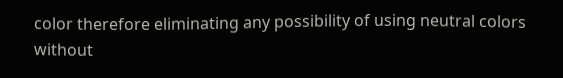color therefore eliminating any possibility of using neutral colors without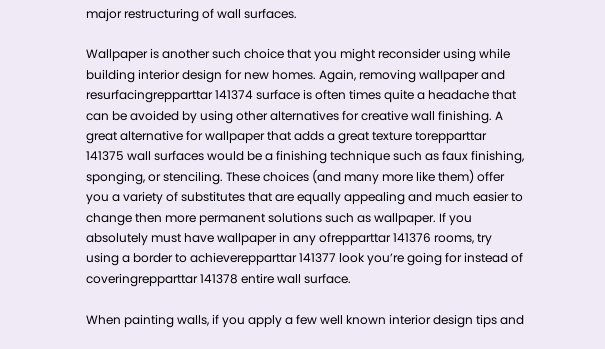major restructuring of wall surfaces.

Wallpaper is another such choice that you might reconsider using while building interior design for new homes. Again, removing wallpaper and resurfacingrepparttar 141374 surface is often times quite a headache that can be avoided by using other alternatives for creative wall finishing. A great alternative for wallpaper that adds a great texture torepparttar 141375 wall surfaces would be a finishing technique such as faux finishing, sponging, or stenciling. These choices (and many more like them) offer you a variety of substitutes that are equally appealing and much easier to change then more permanent solutions such as wallpaper. If you absolutely must have wallpaper in any ofrepparttar 141376 rooms, try using a border to achieverepparttar 141377 look you’re going for instead of coveringrepparttar 141378 entire wall surface.

When painting walls, if you apply a few well known interior design tips and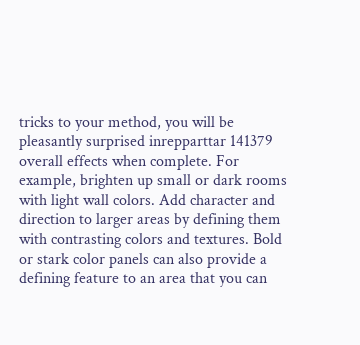tricks to your method, you will be pleasantly surprised inrepparttar 141379 overall effects when complete. For example, brighten up small or dark rooms with light wall colors. Add character and direction to larger areas by defining them with contrasting colors and textures. Bold or stark color panels can also provide a defining feature to an area that you can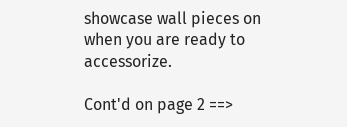showcase wall pieces on when you are ready to accessorize.

Cont'd on page 2 ==>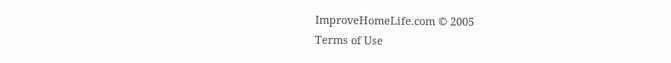ImproveHomeLife.com © 2005
Terms of Use